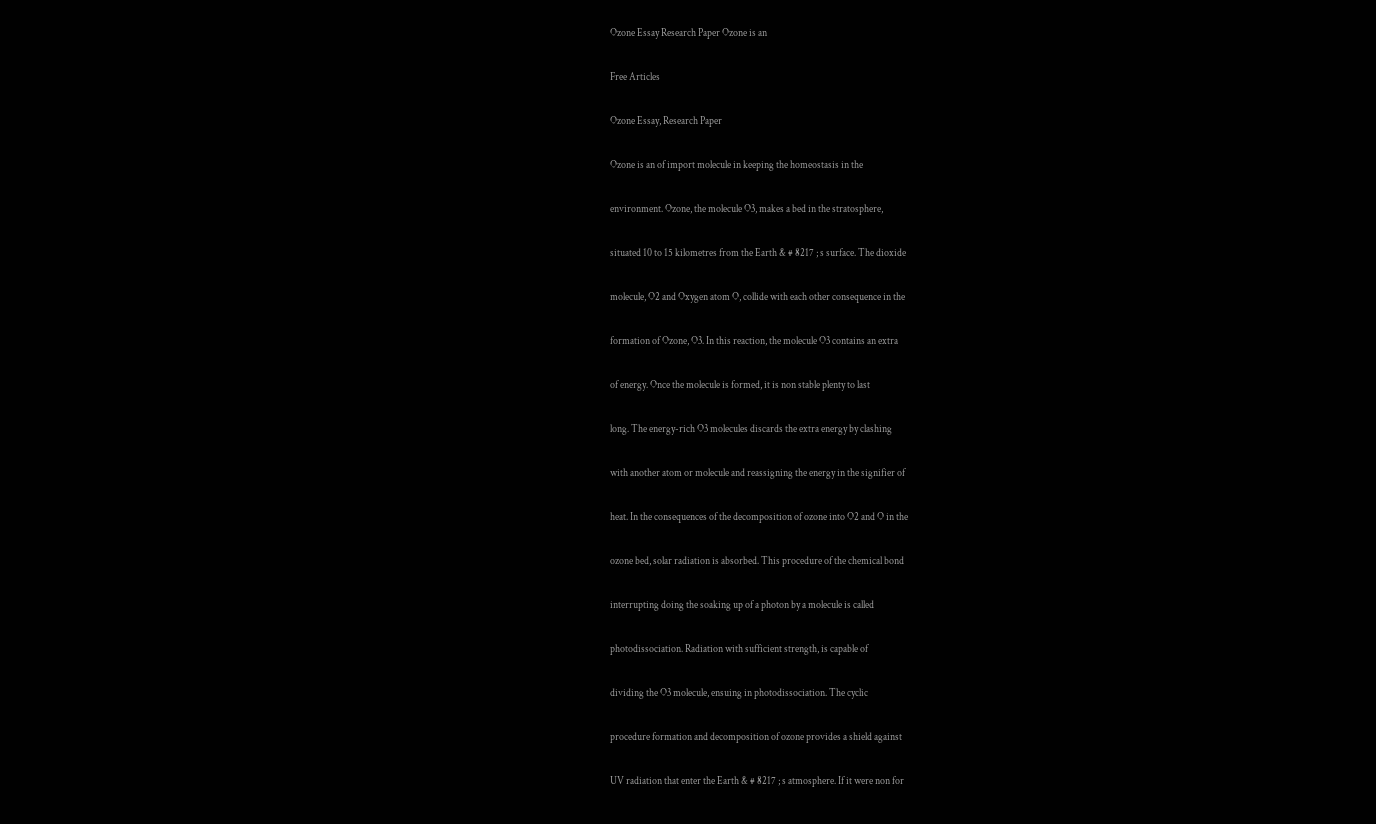Ozone Essay Research Paper Ozone is an

Free Articles

Ozone Essay, Research Paper

Ozone is an of import molecule in keeping the homeostasis in the

environment. Ozone, the molecule O3, makes a bed in the stratosphere,

situated 10 to 15 kilometres from the Earth & # 8217 ; s surface. The dioxide

molecule, O2 and Oxygen atom O, collide with each other consequence in the

formation of Ozone, O3. In this reaction, the molecule O3 contains an extra

of energy. Once the molecule is formed, it is non stable plenty to last

long. The energy-rich O3 molecules discards the extra energy by clashing

with another atom or molecule and reassigning the energy in the signifier of

heat. In the consequences of the decomposition of ozone into O2 and O in the

ozone bed, solar radiation is absorbed. This procedure of the chemical bond

interrupting doing the soaking up of a photon by a molecule is called

photodissociation. Radiation with sufficient strength, is capable of

dividing the O3 molecule, ensuing in photodissociation. The cyclic

procedure formation and decomposition of ozone provides a shield against

UV radiation that enter the Earth & # 8217 ; s atmosphere. If it were non for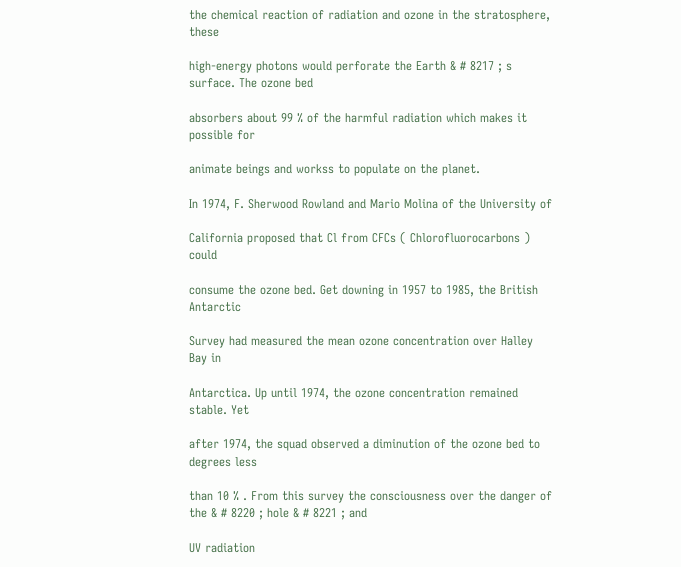the chemical reaction of radiation and ozone in the stratosphere, these

high-energy photons would perforate the Earth & # 8217 ; s surface. The ozone bed

absorbers about 99 % of the harmful radiation which makes it possible for

animate beings and workss to populate on the planet.

In 1974, F. Sherwood Rowland and Mario Molina of the University of

California proposed that Cl from CFCs ( Chlorofluorocarbons ) could

consume the ozone bed. Get downing in 1957 to 1985, the British Antarctic

Survey had measured the mean ozone concentration over Halley Bay in

Antarctica. Up until 1974, the ozone concentration remained stable. Yet

after 1974, the squad observed a diminution of the ozone bed to degrees less

than 10 % . From this survey the consciousness over the danger of the & # 8220 ; hole & # 8221 ; and

UV radiation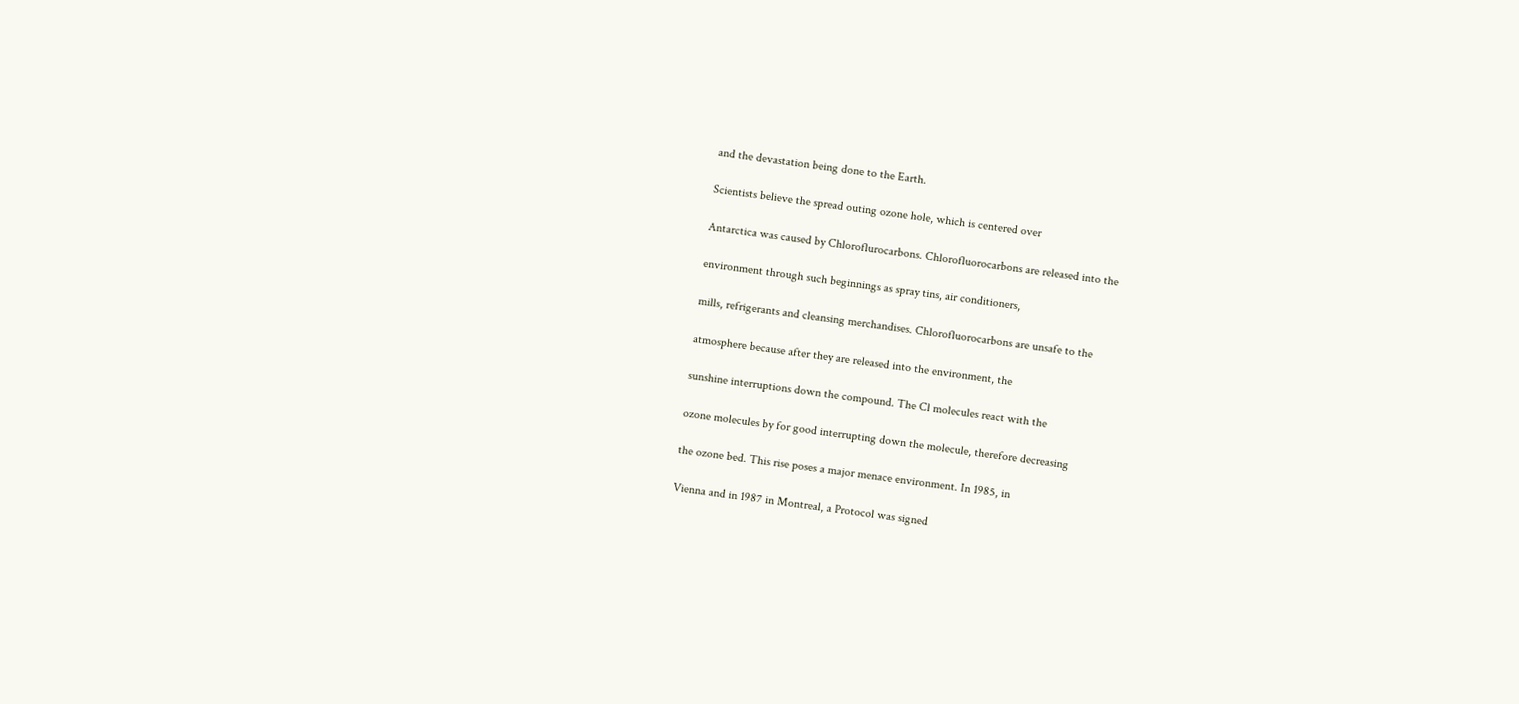and the devastation being done to the Earth.

Scientists believe the spread outing ozone hole, which is centered over

Antarctica was caused by Chloroflurocarbons. Chlorofluorocarbons are released into the

environment through such beginnings as spray tins, air conditioners,

mills, refrigerants and cleansing merchandises. Chlorofluorocarbons are unsafe to the

atmosphere because after they are released into the environment, the

sunshine interruptions down the compound. The Cl molecules react with the

ozone molecules by for good interrupting down the molecule, therefore decreasing

the ozone bed. This rise poses a major menace environment. In 1985, in

Vienna and in 1987 in Montreal, a Protocol was signed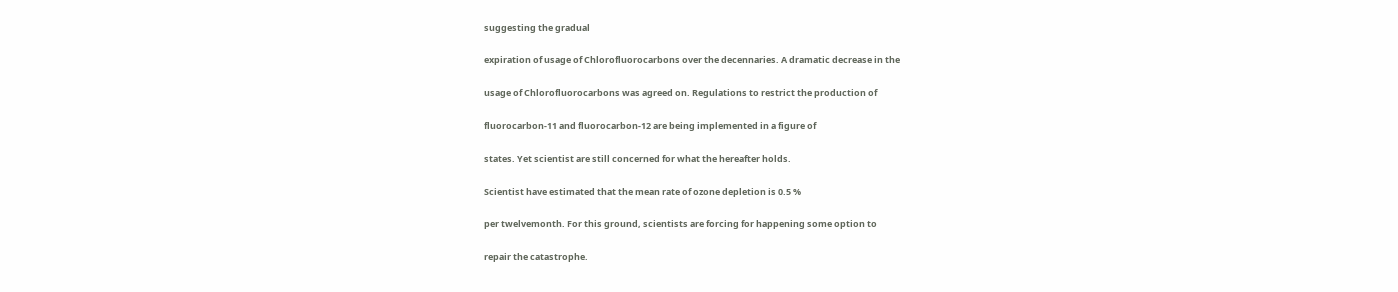suggesting the gradual

expiration of usage of Chlorofluorocarbons over the decennaries. A dramatic decrease in the

usage of Chlorofluorocarbons was agreed on. Regulations to restrict the production of

fluorocarbon-11 and fluorocarbon-12 are being implemented in a figure of

states. Yet scientist are still concerned for what the hereafter holds.

Scientist have estimated that the mean rate of ozone depletion is 0.5 %

per twelvemonth. For this ground, scientists are forcing for happening some option to

repair the catastrophe.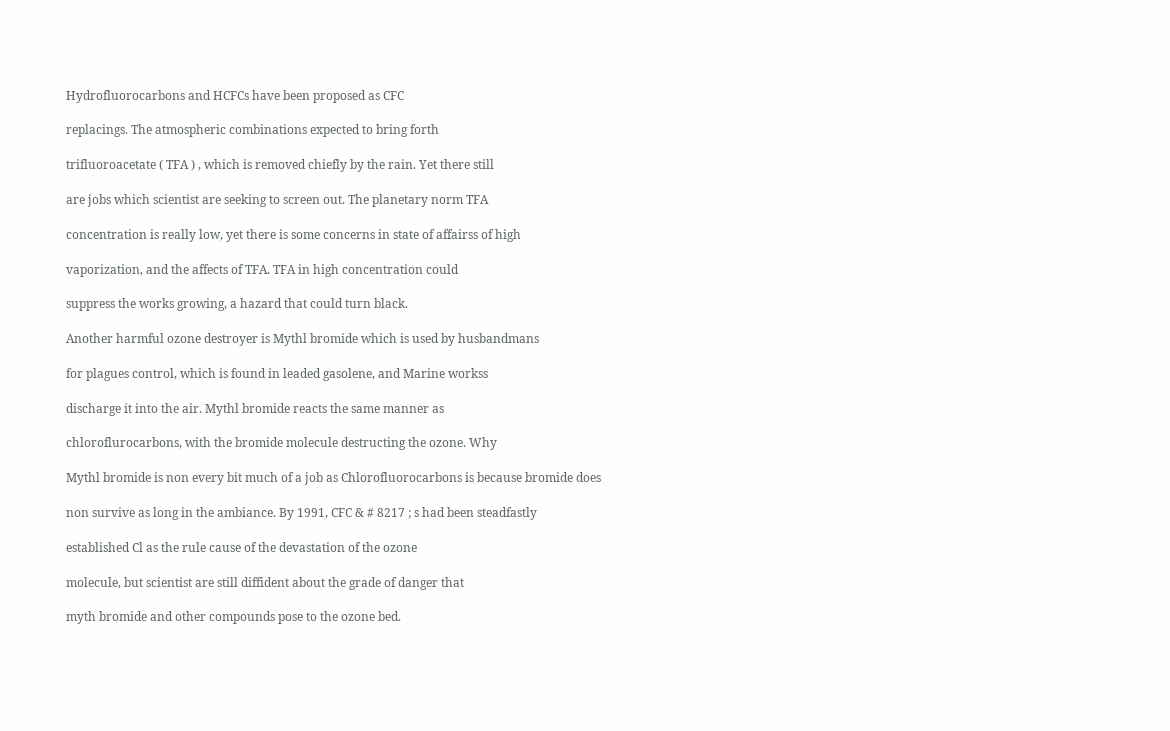Hydrofluorocarbons and HCFCs have been proposed as CFC

replacings. The atmospheric combinations expected to bring forth

trifluoroacetate ( TFA ) , which is removed chiefly by the rain. Yet there still

are jobs which scientist are seeking to screen out. The planetary norm TFA

concentration is really low, yet there is some concerns in state of affairss of high

vaporization, and the affects of TFA. TFA in high concentration could

suppress the works growing, a hazard that could turn black.

Another harmful ozone destroyer is Mythl bromide which is used by husbandmans

for plagues control, which is found in leaded gasolene, and Marine workss

discharge it into the air. Mythl bromide reacts the same manner as

chloroflurocarbons, with the bromide molecule destructing the ozone. Why

Mythl bromide is non every bit much of a job as Chlorofluorocarbons is because bromide does

non survive as long in the ambiance. By 1991, CFC & # 8217 ; s had been steadfastly

established Cl as the rule cause of the devastation of the ozone

molecule, but scientist are still diffident about the grade of danger that

myth bromide and other compounds pose to the ozone bed.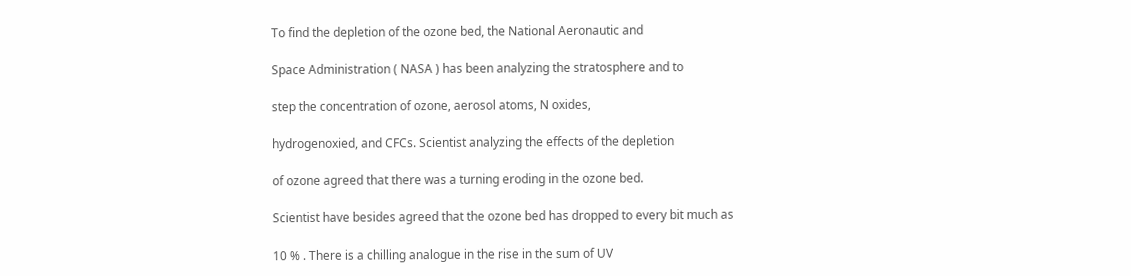To find the depletion of the ozone bed, the National Aeronautic and

Space Administration ( NASA ) has been analyzing the stratosphere and to

step the concentration of ozone, aerosol atoms, N oxides,

hydrogenoxied, and CFCs. Scientist analyzing the effects of the depletion

of ozone agreed that there was a turning eroding in the ozone bed.

Scientist have besides agreed that the ozone bed has dropped to every bit much as

10 % . There is a chilling analogue in the rise in the sum of UV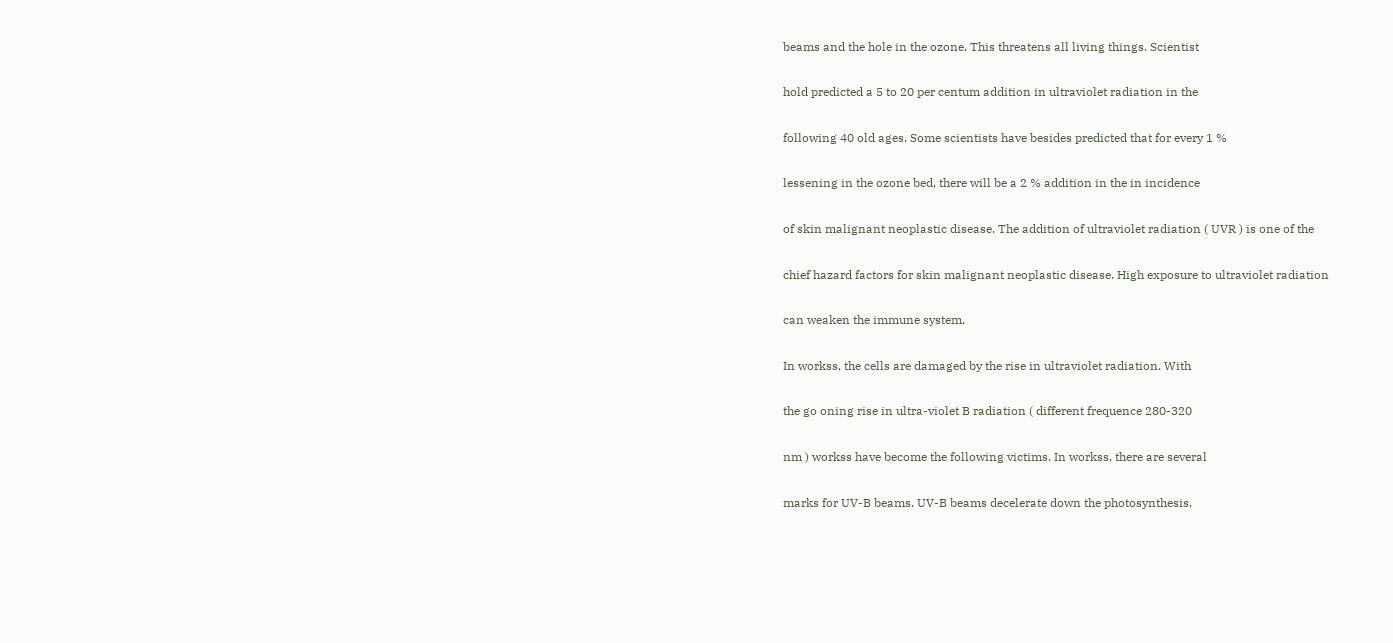beams and the hole in the ozone. This threatens all living things. Scientist

hold predicted a 5 to 20 per centum addition in ultraviolet radiation in the

following 40 old ages. Some scientists have besides predicted that for every 1 %

lessening in the ozone bed, there will be a 2 % addition in the in incidence

of skin malignant neoplastic disease. The addition of ultraviolet radiation ( UVR ) is one of the

chief hazard factors for skin malignant neoplastic disease. High exposure to ultraviolet radiation

can weaken the immune system.

In workss, the cells are damaged by the rise in ultraviolet radiation. With

the go oning rise in ultra-violet B radiation ( different frequence 280-320

nm ) workss have become the following victims. In workss, there are several

marks for UV-B beams. UV-B beams decelerate down the photosynthesis,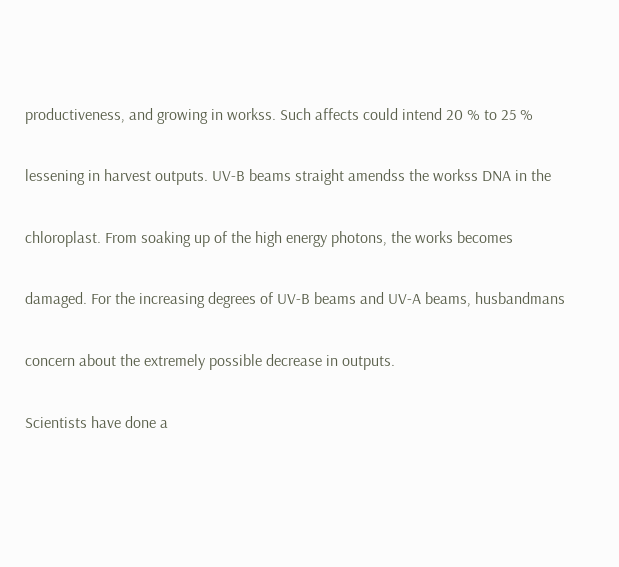productiveness, and growing in workss. Such affects could intend 20 % to 25 %

lessening in harvest outputs. UV-B beams straight amendss the workss DNA in the

chloroplast. From soaking up of the high energy photons, the works becomes

damaged. For the increasing degrees of UV-B beams and UV-A beams, husbandmans

concern about the extremely possible decrease in outputs.

Scientists have done a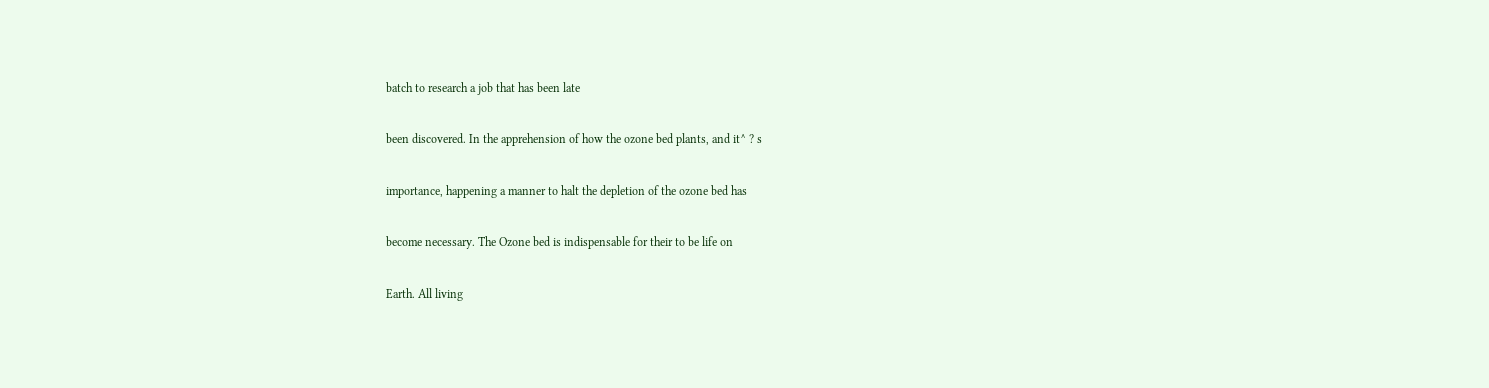batch to research a job that has been late

been discovered. In the apprehension of how the ozone bed plants, and it^ ? s

importance, happening a manner to halt the depletion of the ozone bed has

become necessary. The Ozone bed is indispensable for their to be life on

Earth. All living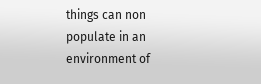things can non populate in an environment of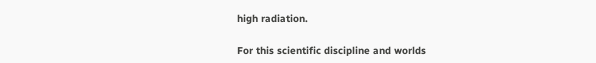high radiation.

For this scientific discipline and worlds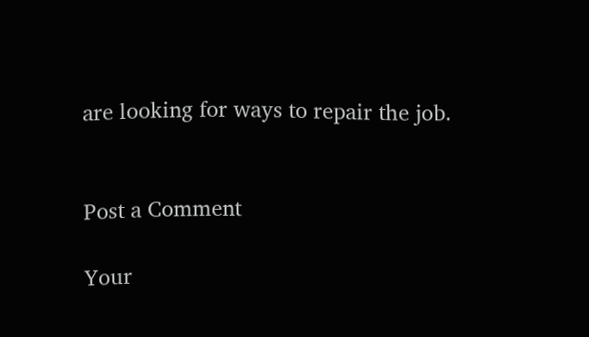are looking for ways to repair the job.


Post a Comment

Your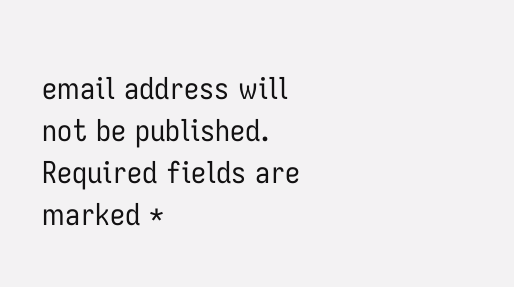email address will not be published. Required fields are marked *